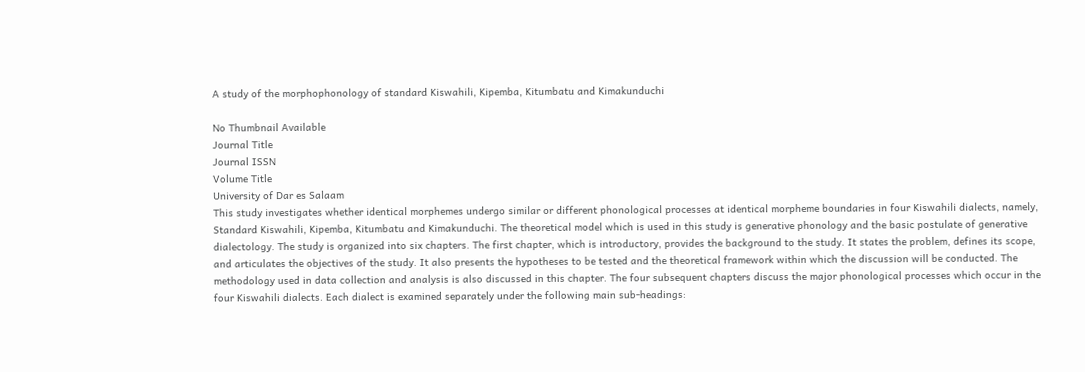A study of the morphophonology of standard Kiswahili, Kipemba, Kitumbatu and Kimakunduchi

No Thumbnail Available
Journal Title
Journal ISSN
Volume Title
University of Dar es Salaam
This study investigates whether identical morphemes undergo similar or different phonological processes at identical morpheme boundaries in four Kiswahili dialects, namely, Standard Kiswahili, Kipemba, Kitumbatu and Kimakunduchi. The theoretical model which is used in this study is generative phonology and the basic postulate of generative dialectology. The study is organized into six chapters. The first chapter, which is introductory, provides the background to the study. It states the problem, defines its scope, and articulates the objectives of the study. It also presents the hypotheses to be tested and the theoretical framework within which the discussion will be conducted. The methodology used in data collection and analysis is also discussed in this chapter. The four subsequent chapters discuss the major phonological processes which occur in the four Kiswahili dialects. Each dialect is examined separately under the following main sub-headings: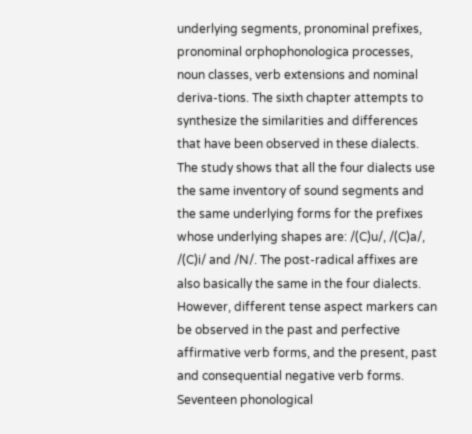underlying segments, pronominal prefixes, pronominal orphophonologica processes, noun classes, verb extensions and nominal deriva-tions. The sixth chapter attempts to synthesize the similarities and differences that have been observed in these dialects. The study shows that all the four dialects use the same inventory of sound segments and the same underlying forms for the prefixes whose underlying shapes are: /(C)u/, /(C)a/, /(C)i/ and /N/. The post-radical affixes are also basically the same in the four dialects. However, different tense aspect markers can be observed in the past and perfective affirmative verb forms, and the present, past and consequential negative verb forms. Seventeen phonological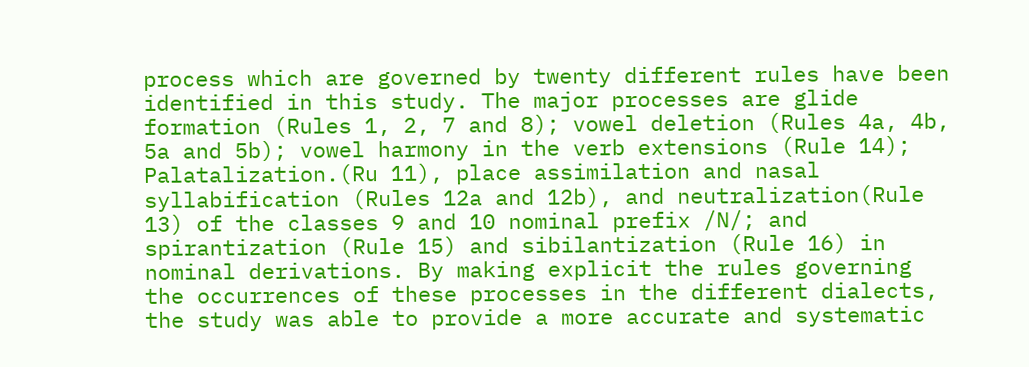process which are governed by twenty different rules have been identified in this study. The major processes are glide formation (Rules 1, 2, 7 and 8); vowel deletion (Rules 4a, 4b, 5a and 5b); vowel harmony in the verb extensions (Rule 14); Palatalization.(Ru 11), place assimilation and nasal syllabification (Rules 12a and 12b), and neutralization(Rule 13) of the classes 9 and 10 nominal prefix /N/; and spirantization (Rule 15) and sibilantization (Rule 16) in nominal derivations. By making explicit the rules governing the occurrences of these processes in the different dialects, the study was able to provide a more accurate and systematic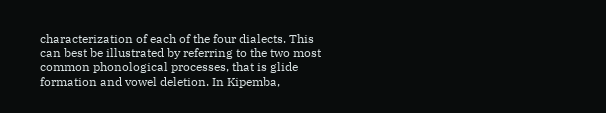characterization of each of the four dialects. This can best be illustrated by referring to the two most common phonological processes, that is glide formation and vowel deletion. In Kipemba,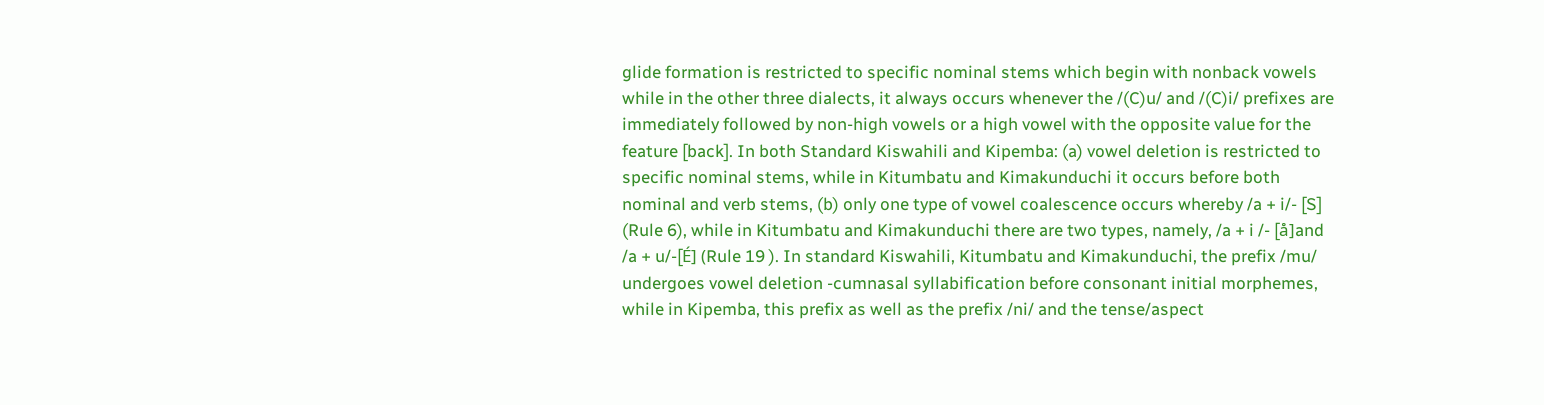glide formation is restricted to specific nominal stems which begin with nonback vowels while in the other three dialects, it always occurs whenever the /(C)u/ and /(C)i/ prefixes are immediately followed by non-high vowels or a high vowel with the opposite value for the feature [back]. In both Standard Kiswahili and Kipemba: (a) vowel deletion is restricted to specific nominal stems, while in Kitumbatu and Kimakunduchi it occurs before both nominal and verb stems, (b) only one type of vowel coalescence occurs whereby /a + i/- [S] (Rule 6), while in Kitumbatu and Kimakunduchi there are two types, namely, /a + i /- [å]and /a + u/-[É] (Rule 19 ). In standard Kiswahili, Kitumbatu and Kimakunduchi, the prefix /mu/ undergoes vowel deletion -cumnasal syllabification before consonant initial morphemes, while in Kipemba, this prefix as well as the prefix /ni/ and the tense/aspect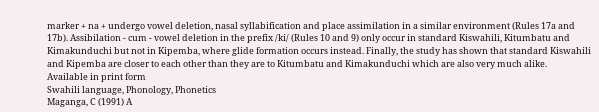marker + na + undergo vowel deletion, nasal syllabification and place assimilation in a similar environment (Rules 17a and 17b). Assibilation - cum - vowel deletion in the prefix /ki/ (Rules 10 and 9) only occur in standard Kiswahili, Kitumbatu and Kimakunduchi but not in Kipemba, where glide formation occurs instead. Finally, the study has shown that standard Kiswahili and Kipemba are closer to each other than they are to Kitumbatu and Kimakunduchi which are also very much alike.
Available in print form
Swahili language, Phonology, Phonetics
Maganga, C (1991) A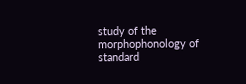study of the morphophonology of standard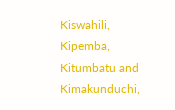Kiswahili, Kipemba, Kitumbatu and Kimakunduchi,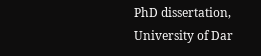PhD dissertation, University of Dar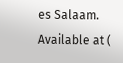es Salaam. Available at (